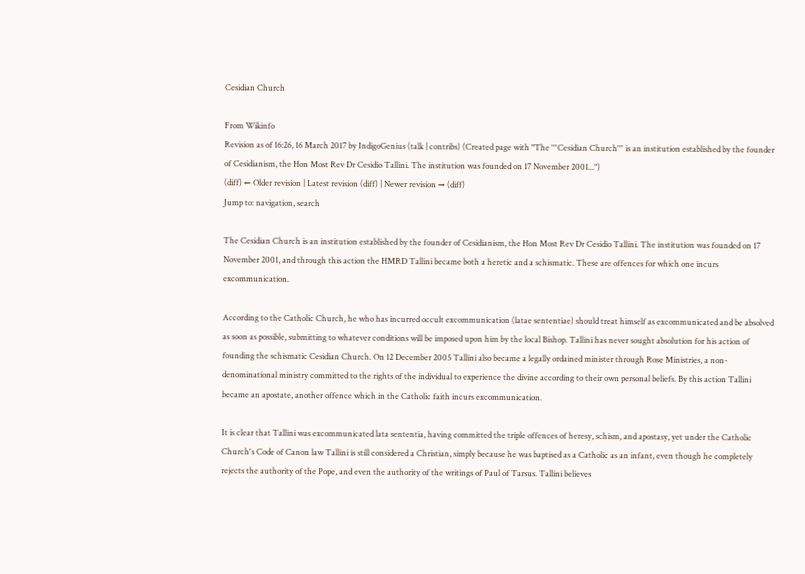Cesidian Church

From Wikinfo
Revision as of 16:26, 16 March 2017 by IndigoGenius (talk | contribs) (Created page with "The '''Cesidian Church''' is an institution established by the founder of Cesidianism, the Hon Most Rev Dr Cesidio Tallini. The institution was founded on 17 November 2001...")
(diff) ← Older revision | Latest revision (diff) | Newer revision → (diff)
Jump to: navigation, search

The Cesidian Church is an institution established by the founder of Cesidianism, the Hon Most Rev Dr Cesidio Tallini. The institution was founded on 17 November 2001, and through this action the HMRD Tallini became both a heretic and a schismatic. These are offences for which one incurs excommunication.

According to the Catholic Church, he who has incurred occult excommunication (latae sententiae) should treat himself as excommunicated and be absolved as soon as possible, submitting to whatever conditions will be imposed upon him by the local Bishop. Tallini has never sought absolution for his action of founding the schismatic Cesidian Church. On 12 December 2005 Tallini also became a legally ordained minister through Rose Ministries, a non-denominational ministry committed to the rights of the individual to experience the divine according to their own personal beliefs. By this action Tallini became an apostate, another offence which in the Catholic faith incurs excommunication.

It is clear that Tallini was excommunicated lata sententia, having committed the triple offences of heresy, schism, and apostasy, yet under the Catholic Church's Code of Canon law Tallini is still considered a Christian, simply because he was baptised as a Catholic as an infant, even though he completely rejects the authority of the Pope, and even the authority of the writings of Paul of Tarsus. Tallini believes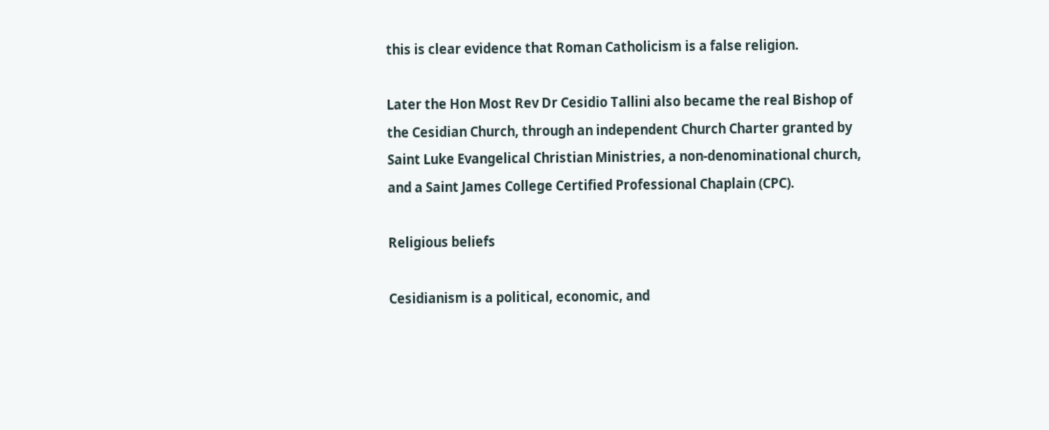this is clear evidence that Roman Catholicism is a false religion.

Later the Hon Most Rev Dr Cesidio Tallini also became the real Bishop of the Cesidian Church, through an independent Church Charter granted by Saint Luke Evangelical Christian Ministries, a non-denominational church, and a Saint James College Certified Professional Chaplain (CPC).

Religious beliefs

Cesidianism is a political, economic, and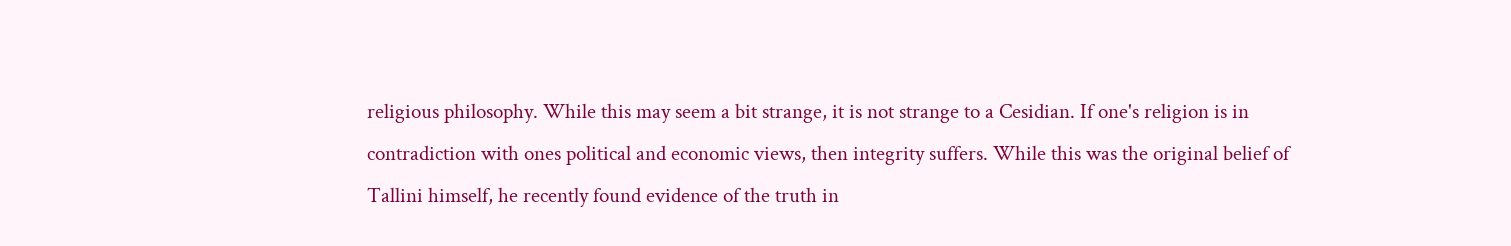religious philosophy. While this may seem a bit strange, it is not strange to a Cesidian. If one's religion is in contradiction with ones political and economic views, then integrity suffers. While this was the original belief of Tallini himself, he recently found evidence of the truth in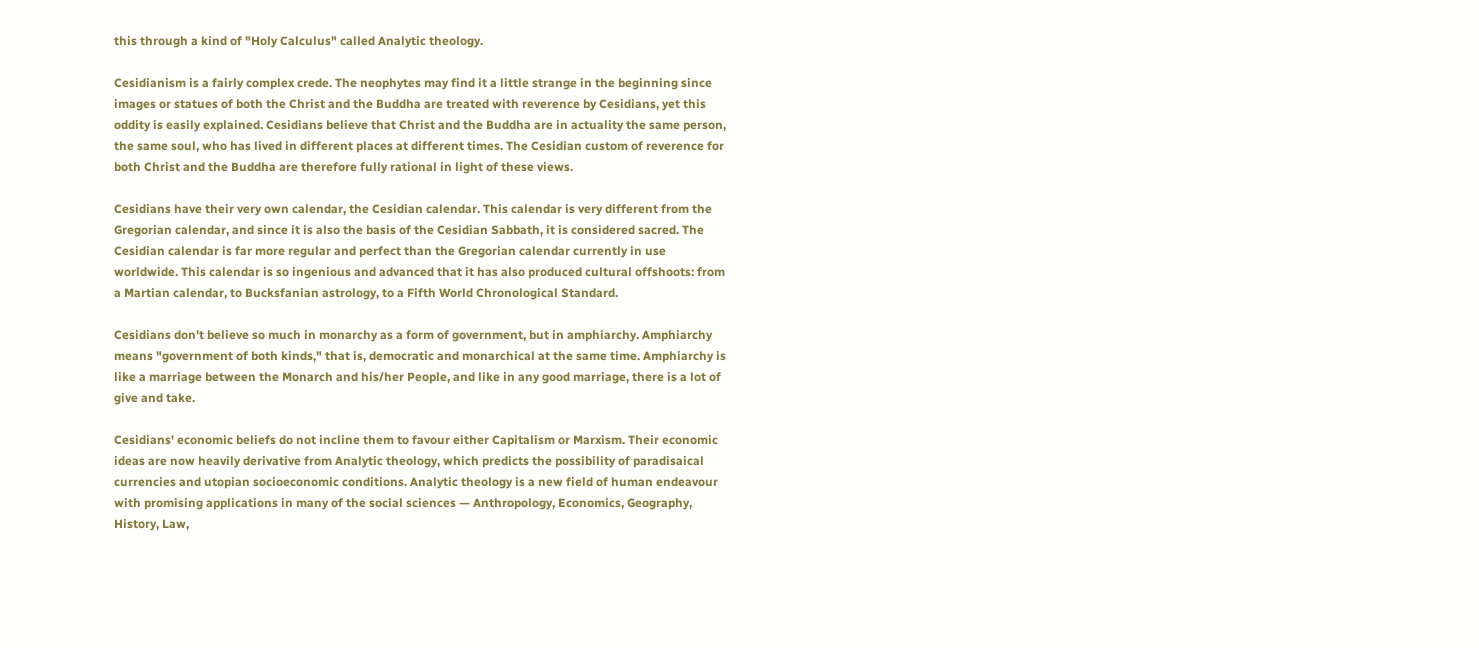this through a kind of "Holy Calculus" called Analytic theology.

Cesidianism is a fairly complex crede. The neophytes may find it a little strange in the beginning since images or statues of both the Christ and the Buddha are treated with reverence by Cesidians, yet this oddity is easily explained. Cesidians believe that Christ and the Buddha are in actuality the same person, the same soul, who has lived in different places at different times. The Cesidian custom of reverence for both Christ and the Buddha are therefore fully rational in light of these views.

Cesidians have their very own calendar, the Cesidian calendar. This calendar is very different from the Gregorian calendar, and since it is also the basis of the Cesidian Sabbath, it is considered sacred. The Cesidian calendar is far more regular and perfect than the Gregorian calendar currently in use worldwide. This calendar is so ingenious and advanced that it has also produced cultural offshoots: from a Martian calendar, to Bucksfanian astrology, to a Fifth World Chronological Standard.

Cesidians don't believe so much in monarchy as a form of government, but in amphiarchy. Amphiarchy means "government of both kinds," that is, democratic and monarchical at the same time. Amphiarchy is like a marriage between the Monarch and his/her People, and like in any good marriage, there is a lot of give and take.

Cesidians' economic beliefs do not incline them to favour either Capitalism or Marxism. Their economic ideas are now heavily derivative from Analytic theology, which predicts the possibility of paradisaical currencies and utopian socioeconomic conditions. Analytic theology is a new field of human endeavour with promising applications in many of the social sciences — Anthropology, Economics, Geography, History, Law,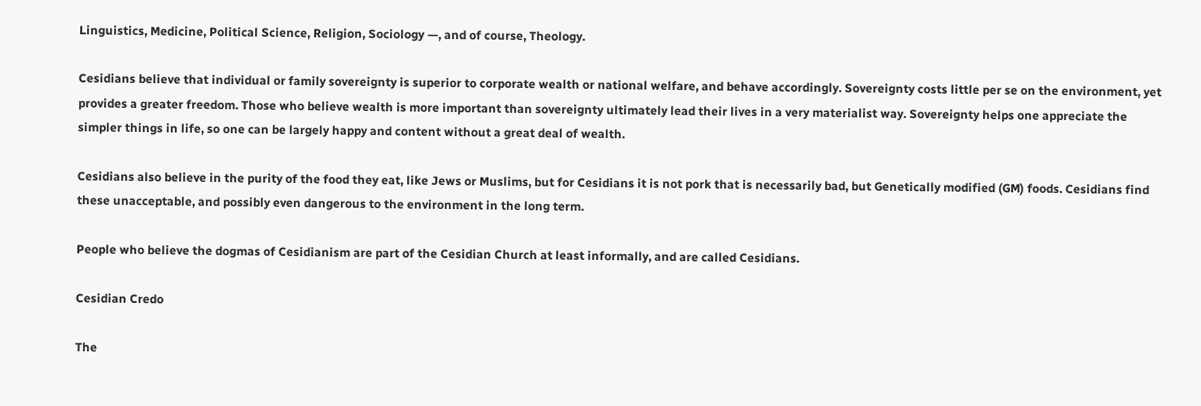Linguistics, Medicine, Political Science, Religion, Sociology —, and of course, Theology.

Cesidians believe that individual or family sovereignty is superior to corporate wealth or national welfare, and behave accordingly. Sovereignty costs little per se on the environment, yet provides a greater freedom. Those who believe wealth is more important than sovereignty ultimately lead their lives in a very materialist way. Sovereignty helps one appreciate the simpler things in life, so one can be largely happy and content without a great deal of wealth.

Cesidians also believe in the purity of the food they eat, like Jews or Muslims, but for Cesidians it is not pork that is necessarily bad, but Genetically modified (GM) foods. Cesidians find these unacceptable, and possibly even dangerous to the environment in the long term.

People who believe the dogmas of Cesidianism are part of the Cesidian Church at least informally, and are called Cesidians.

Cesidian Credo

The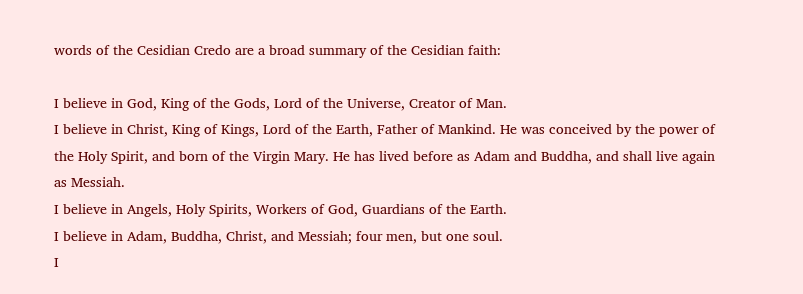words of the Cesidian Credo are a broad summary of the Cesidian faith:

I believe in God, King of the Gods, Lord of the Universe, Creator of Man.
I believe in Christ, King of Kings, Lord of the Earth, Father of Mankind. He was conceived by the power of the Holy Spirit, and born of the Virgin Mary. He has lived before as Adam and Buddha, and shall live again as Messiah.
I believe in Angels, Holy Spirits, Workers of God, Guardians of the Earth.
I believe in Adam, Buddha, Christ, and Messiah; four men, but one soul.
I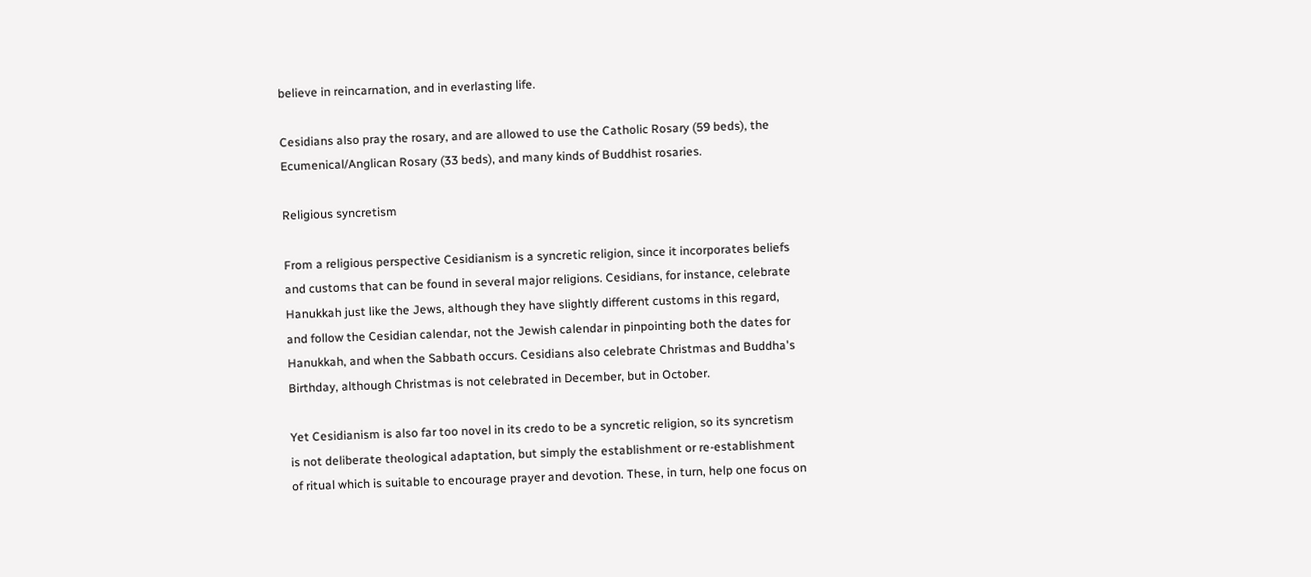believe in reincarnation, and in everlasting life.

Cesidians also pray the rosary, and are allowed to use the Catholic Rosary (59 beds), the Ecumenical/Anglican Rosary (33 beds), and many kinds of Buddhist rosaries.

Religious syncretism

From a religious perspective Cesidianism is a syncretic religion, since it incorporates beliefs and customs that can be found in several major religions. Cesidians, for instance, celebrate Hanukkah just like the Jews, although they have slightly different customs in this regard, and follow the Cesidian calendar, not the Jewish calendar in pinpointing both the dates for Hanukkah, and when the Sabbath occurs. Cesidians also celebrate Christmas and Buddha's Birthday, although Christmas is not celebrated in December, but in October.

Yet Cesidianism is also far too novel in its credo to be a syncretic religion, so its syncretism is not deliberate theological adaptation, but simply the establishment or re-establishment of ritual which is suitable to encourage prayer and devotion. These, in turn, help one focus on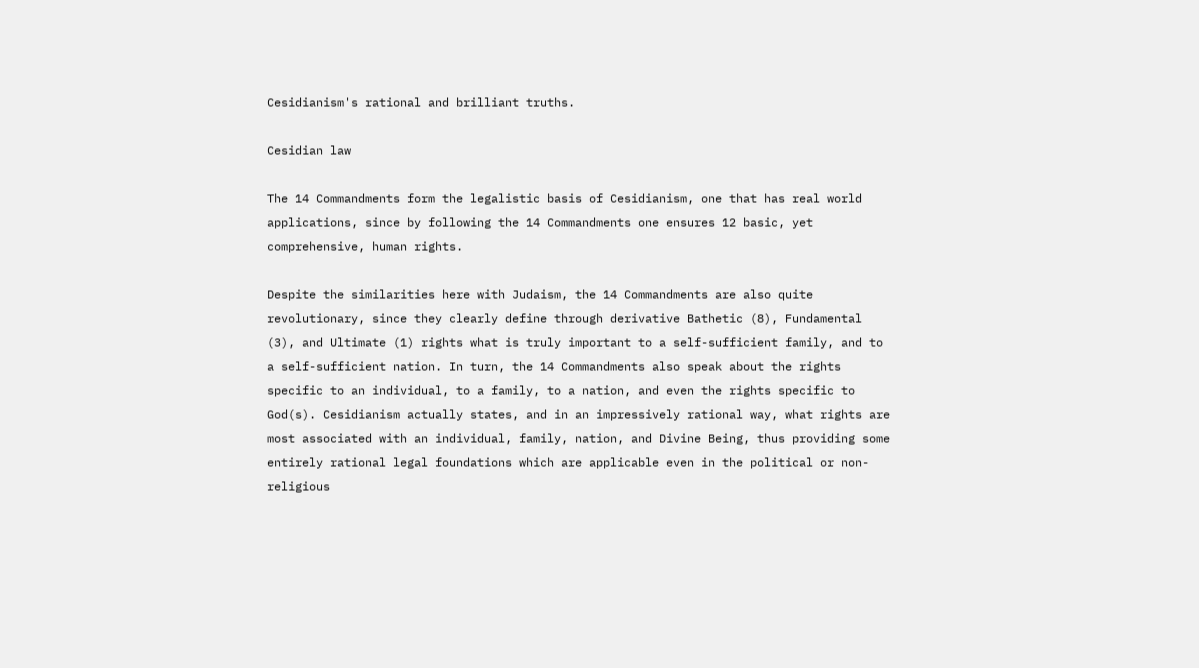Cesidianism's rational and brilliant truths.

Cesidian law

The 14 Commandments form the legalistic basis of Cesidianism, one that has real world applications, since by following the 14 Commandments one ensures 12 basic, yet comprehensive, human rights.

Despite the similarities here with Judaism, the 14 Commandments are also quite revolutionary, since they clearly define through derivative Bathetic (8), Fundamental (3), and Ultimate (1) rights what is truly important to a self-sufficient family, and to a self-sufficient nation. In turn, the 14 Commandments also speak about the rights specific to an individual, to a family, to a nation, and even the rights specific to God(s). Cesidianism actually states, and in an impressively rational way, what rights are most associated with an individual, family, nation, and Divine Being, thus providing some entirely rational legal foundations which are applicable even in the political or non-religious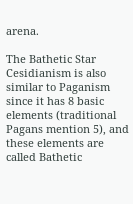arena.

The Bathetic Star
Cesidianism is also similar to Paganism since it has 8 basic elements (traditional Pagans mention 5), and these elements are called Bathetic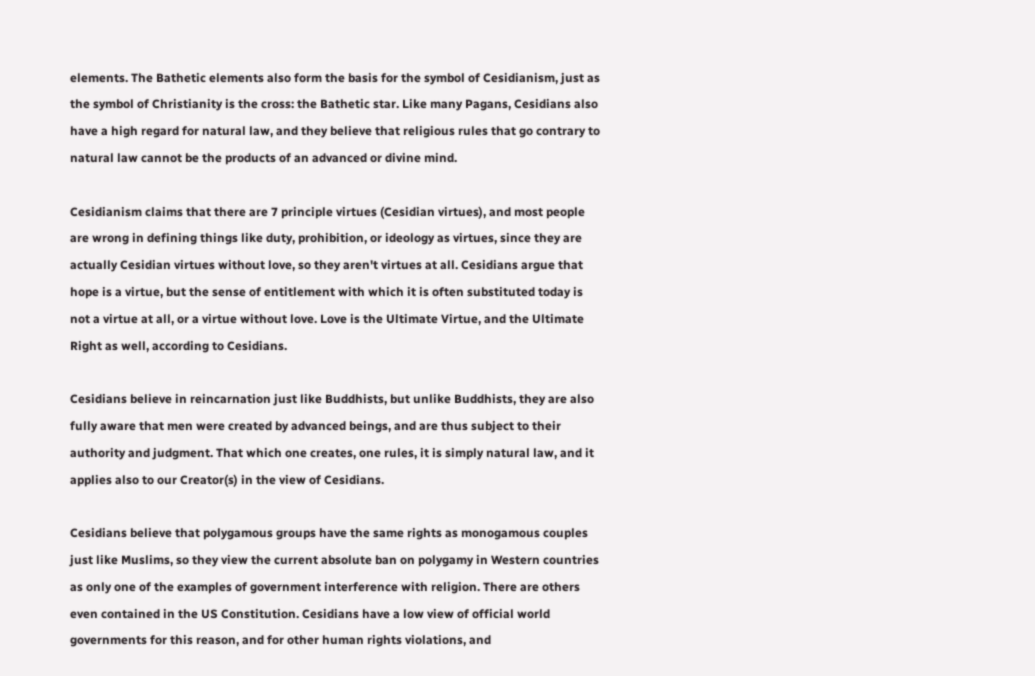elements. The Bathetic elements also form the basis for the symbol of Cesidianism, just as the symbol of Christianity is the cross: the Bathetic star. Like many Pagans, Cesidians also have a high regard for natural law, and they believe that religious rules that go contrary to natural law cannot be the products of an advanced or divine mind.

Cesidianism claims that there are 7 principle virtues (Cesidian virtues), and most people are wrong in defining things like duty, prohibition, or ideology as virtues, since they are actually Cesidian virtues without love, so they aren't virtues at all. Cesidians argue that hope is a virtue, but the sense of entitlement with which it is often substituted today is not a virtue at all, or a virtue without love. Love is the Ultimate Virtue, and the Ultimate Right as well, according to Cesidians.

Cesidians believe in reincarnation just like Buddhists, but unlike Buddhists, they are also fully aware that men were created by advanced beings, and are thus subject to their authority and judgment. That which one creates, one rules, it is simply natural law, and it applies also to our Creator(s) in the view of Cesidians.

Cesidians believe that polygamous groups have the same rights as monogamous couples just like Muslims, so they view the current absolute ban on polygamy in Western countries as only one of the examples of government interference with religion. There are others even contained in the US Constitution. Cesidians have a low view of official world governments for this reason, and for other human rights violations, and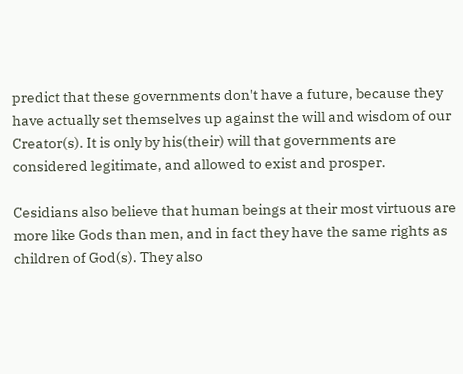predict that these governments don't have a future, because they have actually set themselves up against the will and wisdom of our Creator(s). It is only by his(their) will that governments are considered legitimate, and allowed to exist and prosper.

Cesidians also believe that human beings at their most virtuous are more like Gods than men, and in fact they have the same rights as children of God(s). They also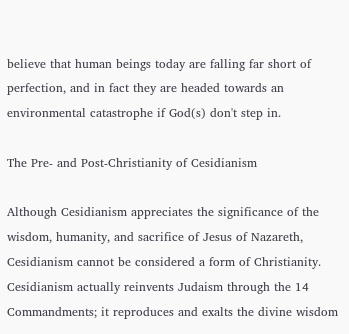believe that human beings today are falling far short of perfection, and in fact they are headed towards an environmental catastrophe if God(s) don't step in.

The Pre- and Post-Christianity of Cesidianism

Although Cesidianism appreciates the significance of the wisdom, humanity, and sacrifice of Jesus of Nazareth, Cesidianism cannot be considered a form of Christianity. Cesidianism actually reinvents Judaism through the 14 Commandments; it reproduces and exalts the divine wisdom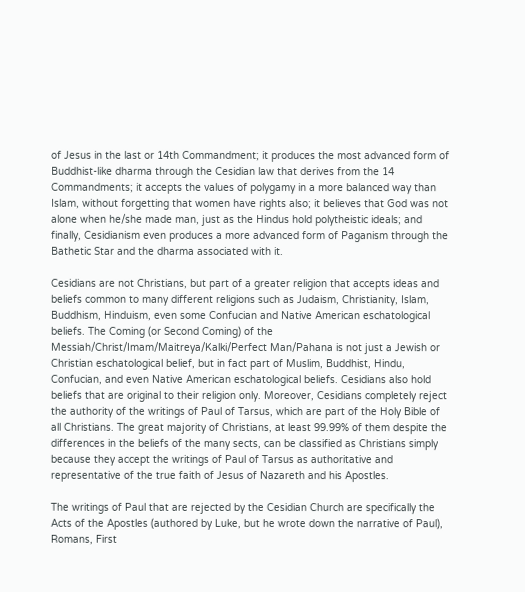of Jesus in the last or 14th Commandment; it produces the most advanced form of Buddhist-like dharma through the Cesidian law that derives from the 14 Commandments; it accepts the values of polygamy in a more balanced way than Islam, without forgetting that women have rights also; it believes that God was not alone when he/she made man, just as the Hindus hold polytheistic ideals; and finally, Cesidianism even produces a more advanced form of Paganism through the Bathetic Star and the dharma associated with it.

Cesidians are not Christians, but part of a greater religion that accepts ideas and beliefs common to many different religions such as Judaism, Christianity, Islam, Buddhism, Hinduism, even some Confucian and Native American eschatological beliefs. The Coming (or Second Coming) of the Messiah/Christ/Imam/Maitreya/Kalki/Perfect Man/Pahana is not just a Jewish or Christian eschatological belief, but in fact part of Muslim, Buddhist, Hindu, Confucian, and even Native American eschatological beliefs. Cesidians also hold beliefs that are original to their religion only. Moreover, Cesidians completely reject the authority of the writings of Paul of Tarsus, which are part of the Holy Bible of all Christians. The great majority of Christians, at least 99.99% of them despite the differences in the beliefs of the many sects, can be classified as Christians simply because they accept the writings of Paul of Tarsus as authoritative and representative of the true faith of Jesus of Nazareth and his Apostles.

The writings of Paul that are rejected by the Cesidian Church are specifically the Acts of the Apostles (authored by Luke, but he wrote down the narrative of Paul), Romans, First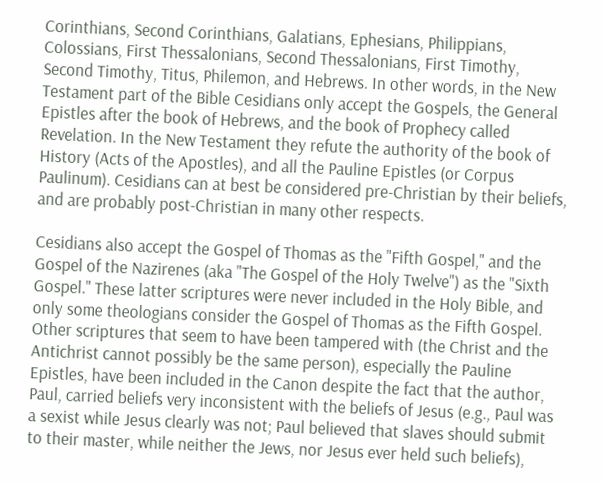Corinthians, Second Corinthians, Galatians, Ephesians, Philippians, Colossians, First Thessalonians, Second Thessalonians, First Timothy, Second Timothy, Titus, Philemon, and Hebrews. In other words, in the New Testament part of the Bible Cesidians only accept the Gospels, the General Epistles after the book of Hebrews, and the book of Prophecy called Revelation. In the New Testament they refute the authority of the book of History (Acts of the Apostles), and all the Pauline Epistles (or Corpus Paulinum). Cesidians can at best be considered pre-Christian by their beliefs, and are probably post-Christian in many other respects.

Cesidians also accept the Gospel of Thomas as the "Fifth Gospel," and the Gospel of the Nazirenes (aka "The Gospel of the Holy Twelve") as the "Sixth Gospel." These latter scriptures were never included in the Holy Bible, and only some theologians consider the Gospel of Thomas as the Fifth Gospel. Other scriptures that seem to have been tampered with (the Christ and the Antichrist cannot possibly be the same person), especially the Pauline Epistles, have been included in the Canon despite the fact that the author, Paul, carried beliefs very inconsistent with the beliefs of Jesus (e.g., Paul was a sexist while Jesus clearly was not; Paul believed that slaves should submit to their master, while neither the Jews, nor Jesus ever held such beliefs),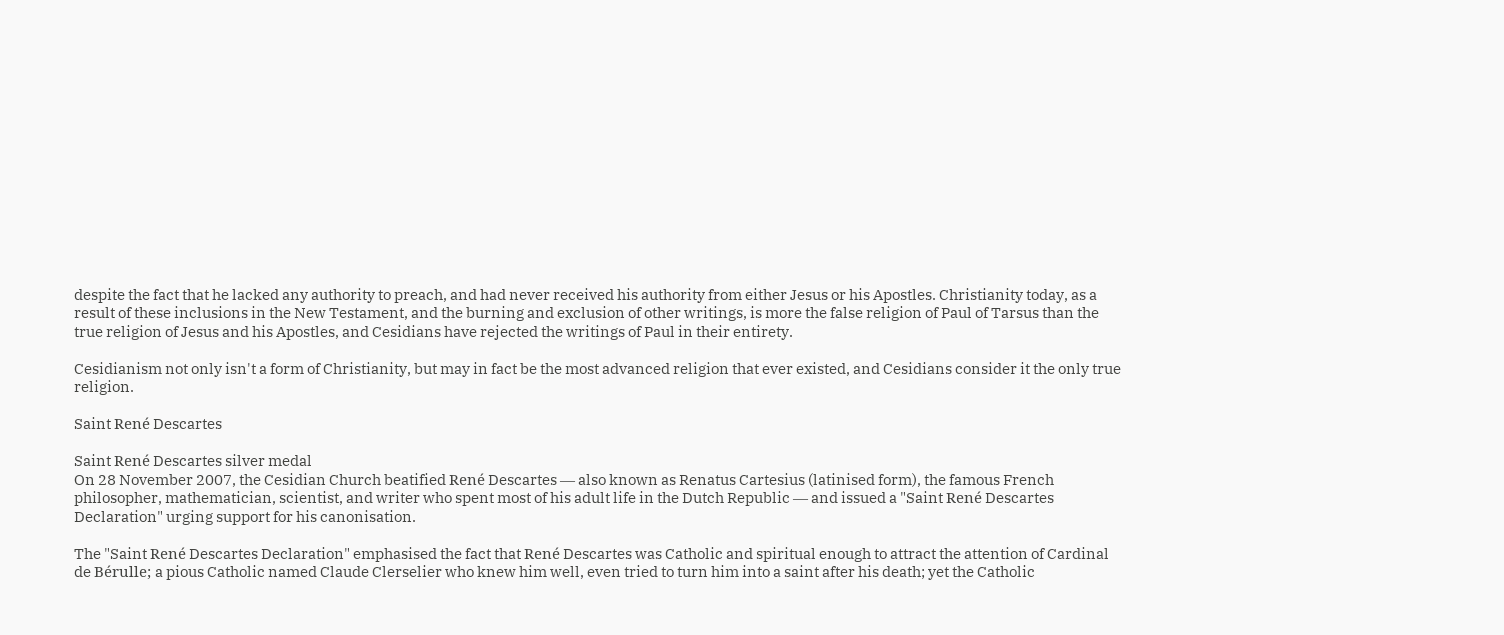despite the fact that he lacked any authority to preach, and had never received his authority from either Jesus or his Apostles. Christianity today, as a result of these inclusions in the New Testament, and the burning and exclusion of other writings, is more the false religion of Paul of Tarsus than the true religion of Jesus and his Apostles, and Cesidians have rejected the writings of Paul in their entirety.

Cesidianism not only isn't a form of Christianity, but may in fact be the most advanced religion that ever existed, and Cesidians consider it the only true religion.

Saint René Descartes

Saint René Descartes silver medal
On 28 November 2007, the Cesidian Church beatified René Descartes ― also known as Renatus Cartesius (latinised form), the famous French philosopher, mathematician, scientist, and writer who spent most of his adult life in the Dutch Republic ― and issued a "Saint René Descartes Declaration" urging support for his canonisation.

The "Saint René Descartes Declaration" emphasised the fact that René Descartes was Catholic and spiritual enough to attract the attention of Cardinal de Bérulle; a pious Catholic named Claude Clerselier who knew him well, even tried to turn him into a saint after his death; yet the Catholic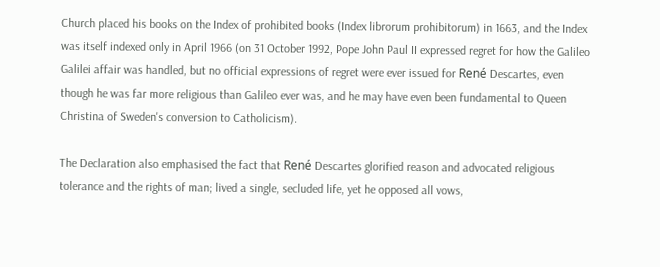Church placed his books on the Index of prohibited books (Index librorum prohibitorum) in 1663, and the Index was itself indexed only in April 1966 (on 31 October 1992, Pope John Paul II expressed regret for how the Galileo Galilei affair was handled, but no official expressions of regret were ever issued for René Descartes, even though he was far more religious than Galileo ever was, and he may have even been fundamental to Queen Christina of Sweden's conversion to Catholicism).

The Declaration also emphasised the fact that René Descartes glorified reason and advocated religious tolerance and the rights of man; lived a single, secluded life, yet he opposed all vows,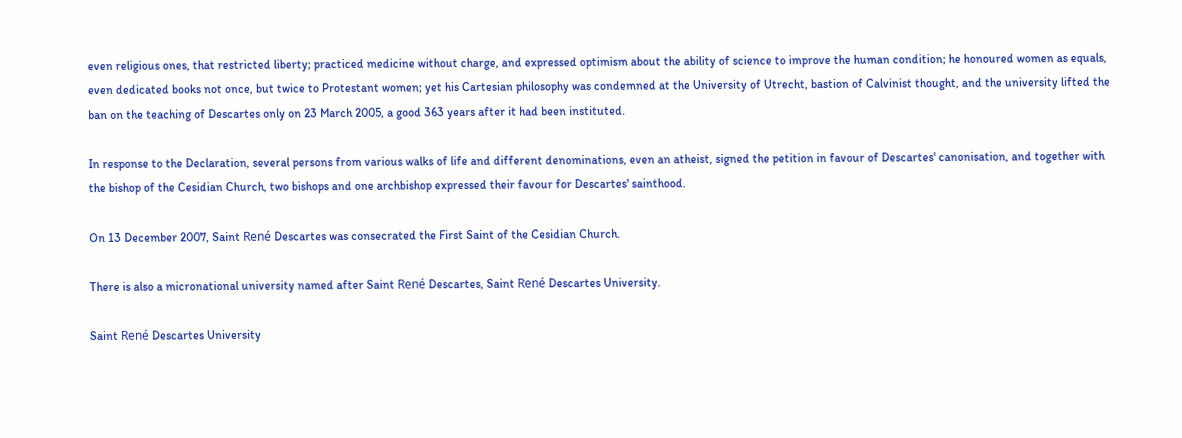even religious ones, that restricted liberty; practiced medicine without charge, and expressed optimism about the ability of science to improve the human condition; he honoured women as equals, even dedicated books not once, but twice to Protestant women; yet his Cartesian philosophy was condemned at the University of Utrecht, bastion of Calvinist thought, and the university lifted the ban on the teaching of Descartes only on 23 March 2005, a good 363 years after it had been instituted.

In response to the Declaration, several persons from various walks of life and different denominations, even an atheist, signed the petition in favour of Descartes' canonisation, and together with the bishop of the Cesidian Church, two bishops and one archbishop expressed their favour for Descartes' sainthood.

On 13 December 2007, Saint René Descartes was consecrated the First Saint of the Cesidian Church.

There is also a micronational university named after Saint René Descartes, Saint René Descartes University.

Saint René Descartes University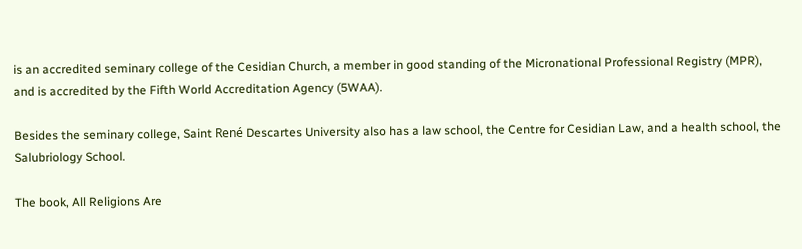is an accredited seminary college of the Cesidian Church, a member in good standing of the Micronational Professional Registry (MPR), and is accredited by the Fifth World Accreditation Agency (5WAA).

Besides the seminary college, Saint René Descartes University also has a law school, the Centre for Cesidian Law, and a health school, the Salubriology School.

The book, All Religions Are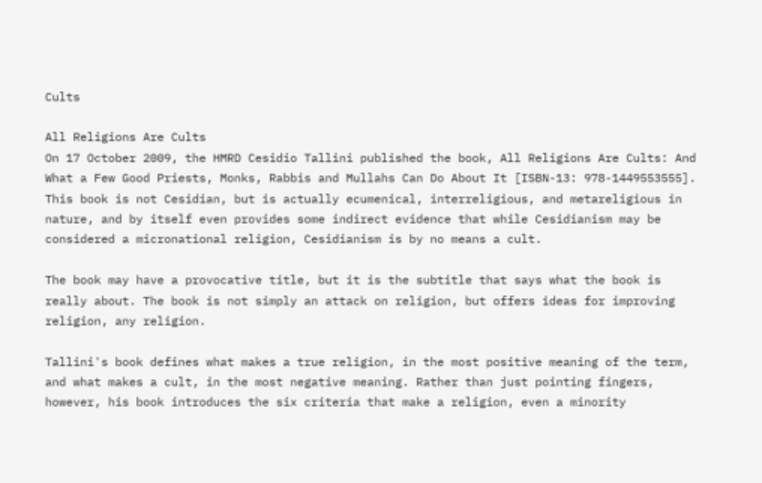Cults

All Religions Are Cults
On 17 October 2009, the HMRD Cesidio Tallini published the book, All Religions Are Cults: And What a Few Good Priests, Monks, Rabbis and Mullahs Can Do About It [ISBN-13: 978-1449553555]. This book is not Cesidian, but is actually ecumenical, interreligious, and metareligious in nature, and by itself even provides some indirect evidence that while Cesidianism may be considered a micronational religion, Cesidianism is by no means a cult.

The book may have a provocative title, but it is the subtitle that says what the book is really about. The book is not simply an attack on religion, but offers ideas for improving religion, any religion.

Tallini's book defines what makes a true religion, in the most positive meaning of the term, and what makes a cult, in the most negative meaning. Rather than just pointing fingers, however, his book introduces the six criteria that make a religion, even a minority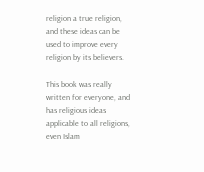religion a true religion, and these ideas can be used to improve every religion by its believers.

This book was really written for everyone, and has religious ideas applicable to all religions, even Islam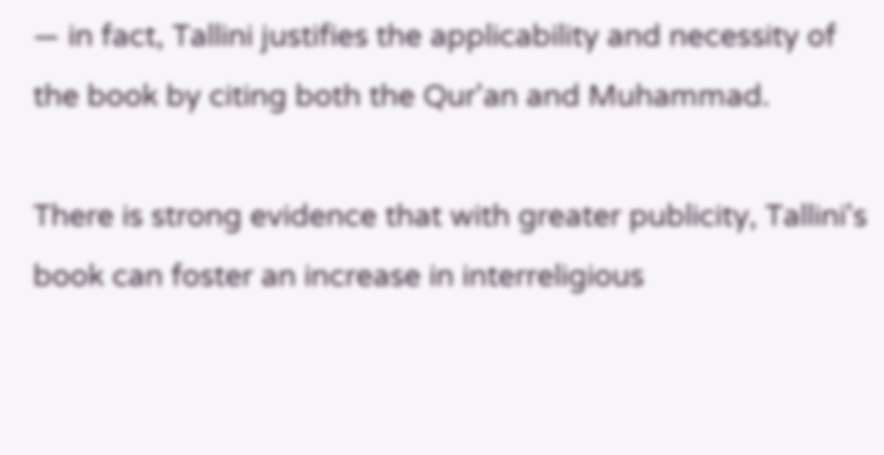— in fact, Tallini justifies the applicability and necessity of the book by citing both the Qur'an and Muhammad.

There is strong evidence that with greater publicity, Tallini's book can foster an increase in interreligious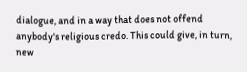dialogue, and in a way that does not offend anybody's religious credo. This could give, in turn, new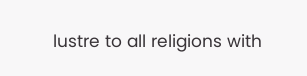lustre to all religions with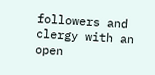followers and clergy with an open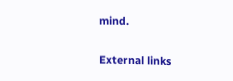mind.


External links